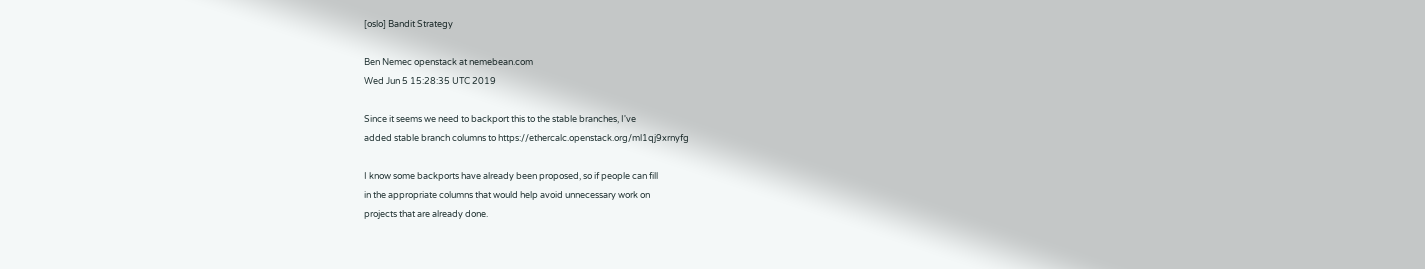[oslo] Bandit Strategy

Ben Nemec openstack at nemebean.com
Wed Jun 5 15:28:35 UTC 2019

Since it seems we need to backport this to the stable branches, I've
added stable branch columns to https://ethercalc.openstack.org/ml1qj9xrnyfg

I know some backports have already been proposed, so if people can fill
in the appropriate columns that would help avoid unnecessary work on
projects that are already done.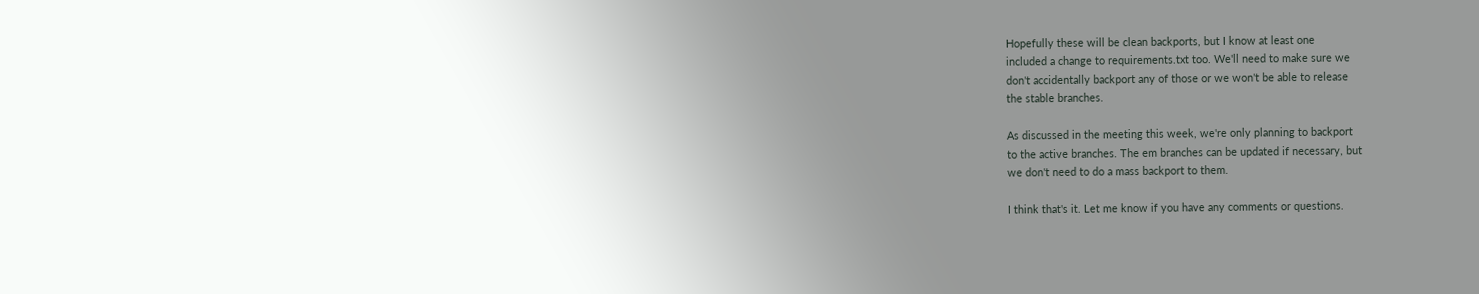Hopefully these will be clean backports, but I know at least one
included a change to requirements.txt too. We'll need to make sure we
don't accidentally backport any of those or we won't be able to release
the stable branches.

As discussed in the meeting this week, we're only planning to backport
to the active branches. The em branches can be updated if necessary, but
we don't need to do a mass backport to them.

I think that's it. Let me know if you have any comments or questions.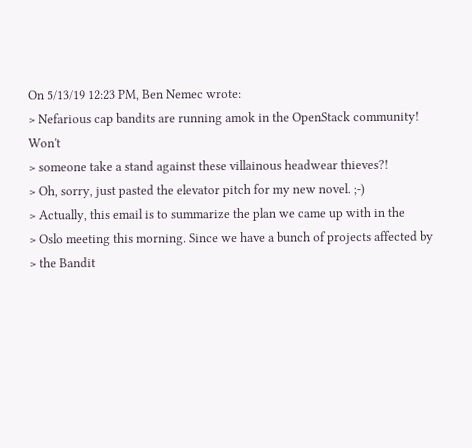On 5/13/19 12:23 PM, Ben Nemec wrote:
> Nefarious cap bandits are running amok in the OpenStack community! Won't
> someone take a stand against these villainous headwear thieves?!
> Oh, sorry, just pasted the elevator pitch for my new novel. ;-)
> Actually, this email is to summarize the plan we came up with in the
> Oslo meeting this morning. Since we have a bunch of projects affected by
> the Bandit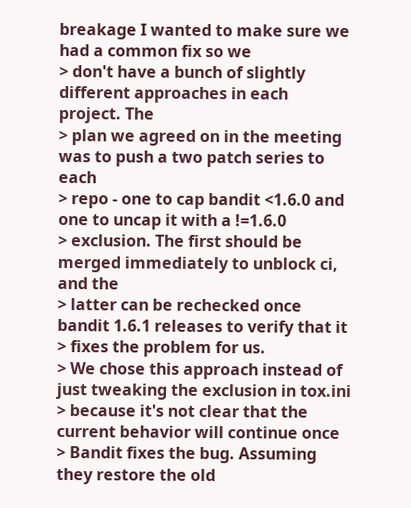breakage I wanted to make sure we had a common fix so we
> don't have a bunch of slightly different approaches in each project. The
> plan we agreed on in the meeting was to push a two patch series to each
> repo - one to cap bandit <1.6.0 and one to uncap it with a !=1.6.0
> exclusion. The first should be merged immediately to unblock ci, and the
> latter can be rechecked once bandit 1.6.1 releases to verify that it
> fixes the problem for us.
> We chose this approach instead of just tweaking the exclusion in tox.ini
> because it's not clear that the current behavior will continue once
> Bandit fixes the bug. Assuming they restore the old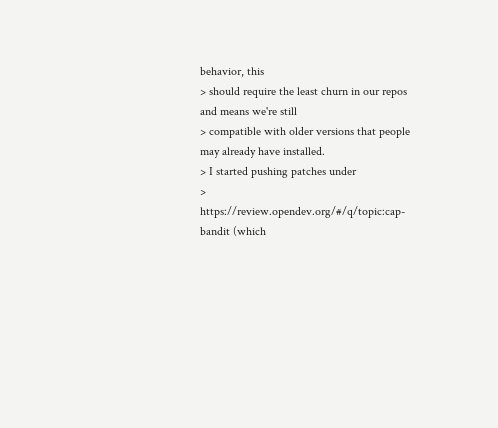behavior, this
> should require the least churn in our repos and means we're still
> compatible with older versions that people may already have installed.
> I started pushing patches under
> https://review.opendev.org/#/q/topic:cap-bandit (which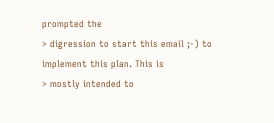prompted the
> digression to start this email ;-) to implement this plan. This is
> mostly intended to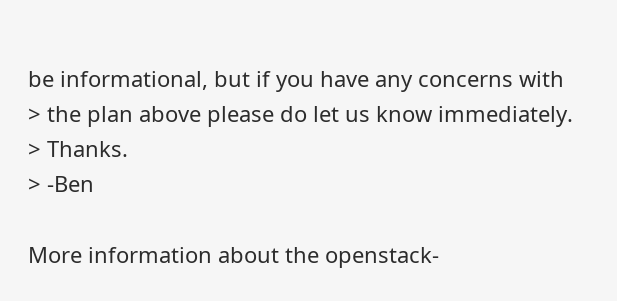be informational, but if you have any concerns with
> the plan above please do let us know immediately.
> Thanks.
> -Ben

More information about the openstack-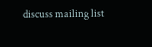discuss mailing list